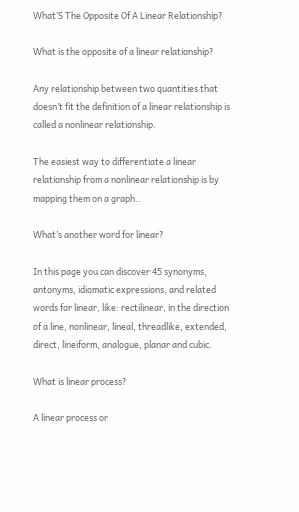What’S The Opposite Of A Linear Relationship?

What is the opposite of a linear relationship?

Any relationship between two quantities that doesn’t fit the definition of a linear relationship is called a nonlinear relationship.

The easiest way to differentiate a linear relationship from a nonlinear relationship is by mapping them on a graph..

What’s another word for linear?

In this page you can discover 45 synonyms, antonyms, idiomatic expressions, and related words for linear, like: rectilinear, in the direction of a line, nonlinear, lineal, threadlike, extended, direct, lineiform, analogue, planar and cubic.

What is linear process?

A linear process or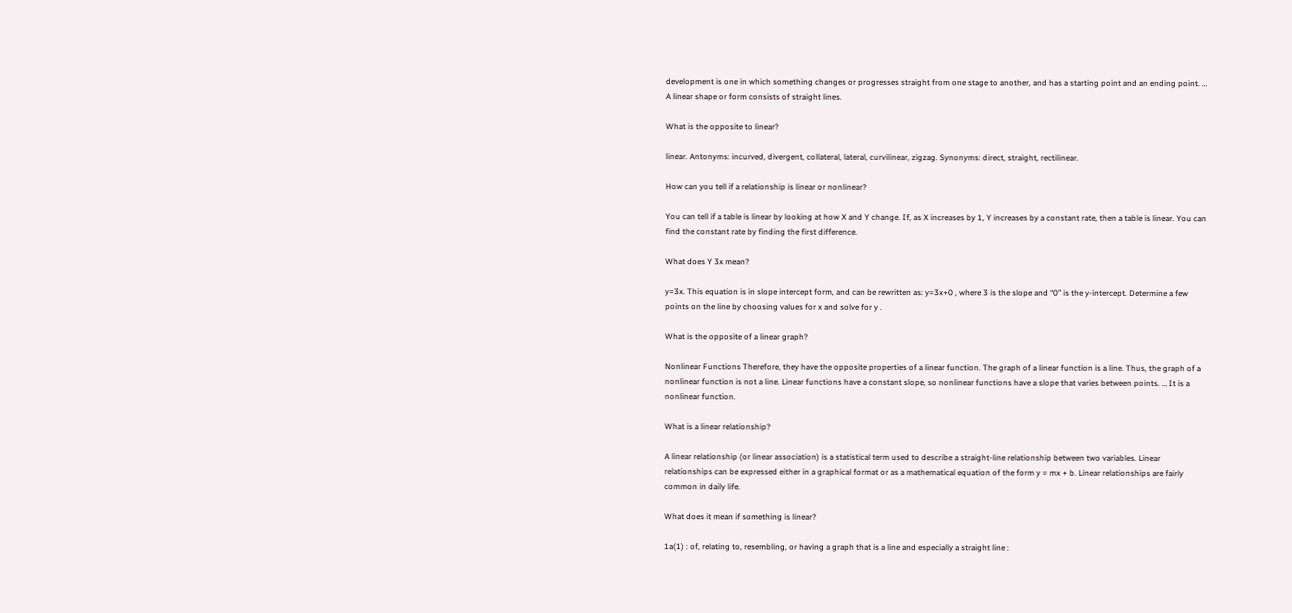development is one in which something changes or progresses straight from one stage to another, and has a starting point and an ending point. … A linear shape or form consists of straight lines.

What is the opposite to linear?

linear. Antonyms: incurved, divergent, collateral, lateral, curvilinear, zigzag. Synonyms: direct, straight, rectilinear.

How can you tell if a relationship is linear or nonlinear?

You can tell if a table is linear by looking at how X and Y change. If, as X increases by 1, Y increases by a constant rate, then a table is linear. You can find the constant rate by finding the first difference.

What does Y 3x mean?

y=3x. This equation is in slope intercept form, and can be rewritten as: y=3x+0 , where 3 is the slope and “0” is the y-intercept. Determine a few points on the line by choosing values for x and solve for y .

What is the opposite of a linear graph?

Nonlinear Functions Therefore, they have the opposite properties of a linear function. The graph of a linear function is a line. Thus, the graph of a nonlinear function is not a line. Linear functions have a constant slope, so nonlinear functions have a slope that varies between points. … It is a nonlinear function.

What is a linear relationship?

A linear relationship (or linear association) is a statistical term used to describe a straight-line relationship between two variables. Linear relationships can be expressed either in a graphical format or as a mathematical equation of the form y = mx + b. Linear relationships are fairly common in daily life.

What does it mean if something is linear?

1a(1) : of, relating to, resembling, or having a graph that is a line and especially a straight line :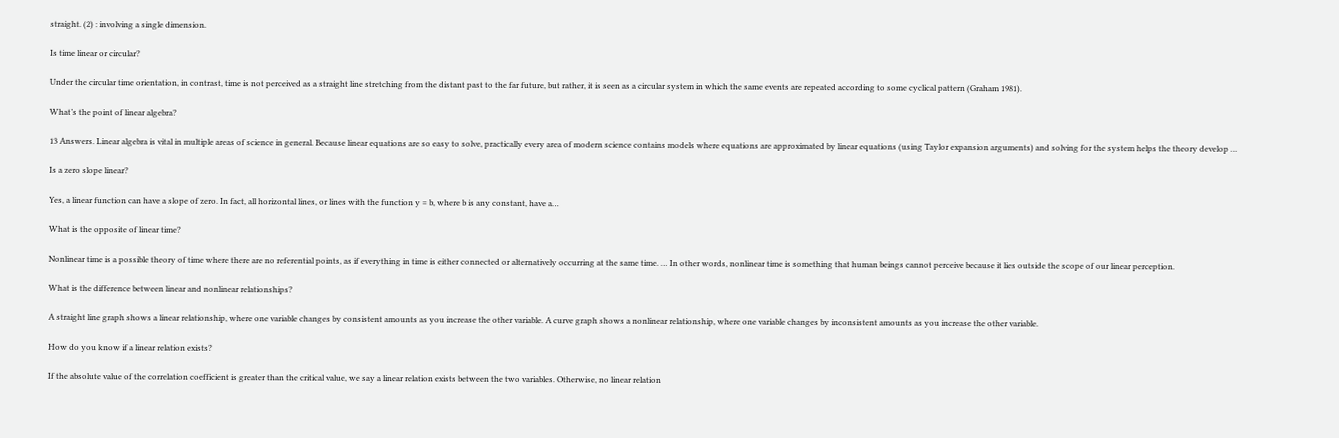straight. (2) : involving a single dimension.

Is time linear or circular?

Under the circular time orientation, in contrast, time is not perceived as a straight line stretching from the distant past to the far future, but rather, it is seen as a circular system in which the same events are repeated according to some cyclical pattern (Graham 1981).

What’s the point of linear algebra?

13 Answers. Linear algebra is vital in multiple areas of science in general. Because linear equations are so easy to solve, practically every area of modern science contains models where equations are approximated by linear equations (using Taylor expansion arguments) and solving for the system helps the theory develop …

Is a zero slope linear?

Yes, a linear function can have a slope of zero. In fact, all horizontal lines, or lines with the function y = b, where b is any constant, have a…

What is the opposite of linear time?

Nonlinear time is a possible theory of time where there are no referential points, as if everything in time is either connected or alternatively occurring at the same time. … In other words, nonlinear time is something that human beings cannot perceive because it lies outside the scope of our linear perception.

What is the difference between linear and nonlinear relationships?

A straight line graph shows a linear relationship, where one variable changes by consistent amounts as you increase the other variable. A curve graph shows a nonlinear relationship, where one variable changes by inconsistent amounts as you increase the other variable.

How do you know if a linear relation exists?

If the absolute value of the correlation coefficient is greater than the critical value, we say a linear relation exists between the two variables. Otherwise, no linear relation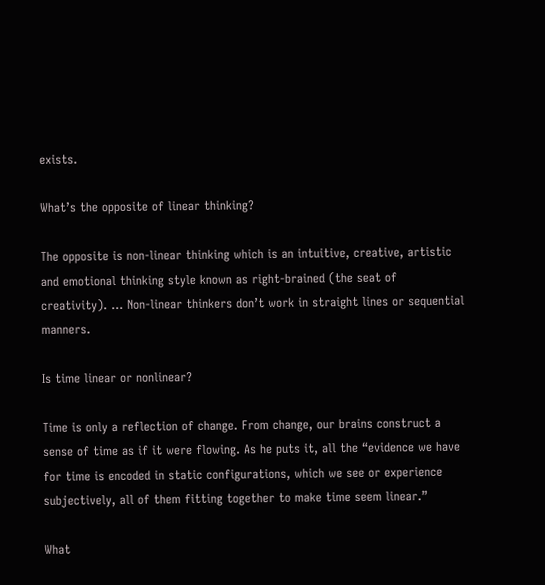exists.

What’s the opposite of linear thinking?

The opposite is non-linear thinking which is an intuitive, creative, artistic and emotional thinking style known as right-brained (the seat of creativity). … Non-linear thinkers don’t work in straight lines or sequential manners.

Is time linear or nonlinear?

Time is only a reflection of change. From change, our brains construct a sense of time as if it were flowing. As he puts it, all the “evidence we have for time is encoded in static configurations, which we see or experience subjectively, all of them fitting together to make time seem linear.”

What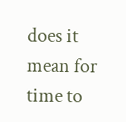does it mean for time to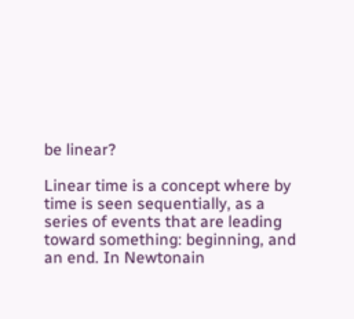be linear?

Linear time is a concept where by time is seen sequentially, as a series of events that are leading toward something: beginning, and an end. In Newtonain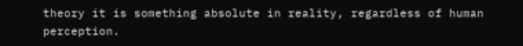theory it is something absolute in reality, regardless of human perception.